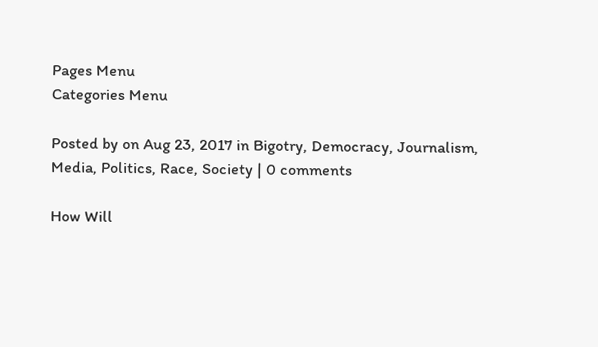Pages Menu
Categories Menu

Posted by on Aug 23, 2017 in Bigotry, Democracy, Journalism, Media, Politics, Race, Society | 0 comments

How Will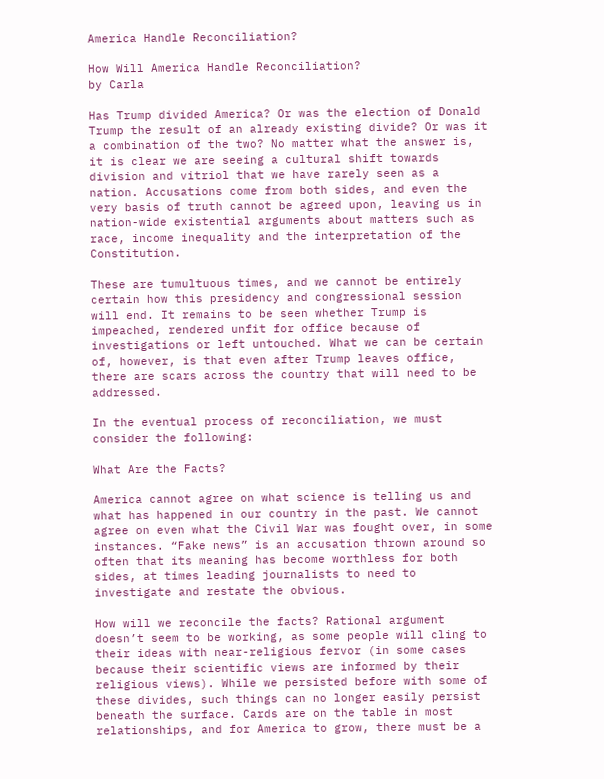America Handle Reconciliation?

How Will America Handle Reconciliation?
by Carla

Has Trump divided America? Or was the election of Donald Trump the result of an already existing divide? Or was it a combination of the two? No matter what the answer is, it is clear we are seeing a cultural shift towards division and vitriol that we have rarely seen as a nation. Accusations come from both sides, and even the very basis of truth cannot be agreed upon, leaving us in nation-wide existential arguments about matters such as race, income inequality and the interpretation of the Constitution.

These are tumultuous times, and we cannot be entirely certain how this presidency and congressional session will end. It remains to be seen whether Trump is impeached, rendered unfit for office because of investigations or left untouched. What we can be certain of, however, is that even after Trump leaves office, there are scars across the country that will need to be addressed.

In the eventual process of reconciliation, we must consider the following:

What Are the Facts?

America cannot agree on what science is telling us and what has happened in our country in the past. We cannot agree on even what the Civil War was fought over, in some instances. “Fake news” is an accusation thrown around so often that its meaning has become worthless for both sides, at times leading journalists to need to investigate and restate the obvious.

How will we reconcile the facts? Rational argument doesn’t seem to be working, as some people will cling to their ideas with near-religious fervor (in some cases because their scientific views are informed by their religious views). While we persisted before with some of these divides, such things can no longer easily persist beneath the surface. Cards are on the table in most relationships, and for America to grow, there must be a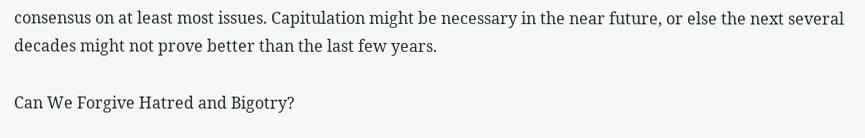consensus on at least most issues. Capitulation might be necessary in the near future, or else the next several decades might not prove better than the last few years.

Can We Forgive Hatred and Bigotry?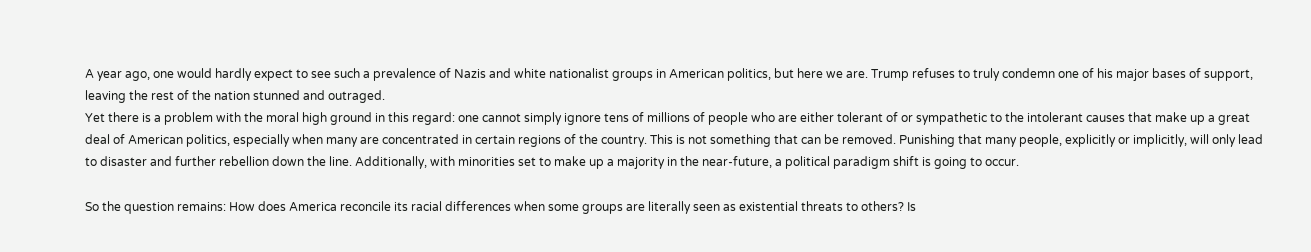A year ago, one would hardly expect to see such a prevalence of Nazis and white nationalist groups in American politics, but here we are. Trump refuses to truly condemn one of his major bases of support, leaving the rest of the nation stunned and outraged.
Yet there is a problem with the moral high ground in this regard: one cannot simply ignore tens of millions of people who are either tolerant of or sympathetic to the intolerant causes that make up a great deal of American politics, especially when many are concentrated in certain regions of the country. This is not something that can be removed. Punishing that many people, explicitly or implicitly, will only lead to disaster and further rebellion down the line. Additionally, with minorities set to make up a majority in the near-future, a political paradigm shift is going to occur.

So the question remains: How does America reconcile its racial differences when some groups are literally seen as existential threats to others? Is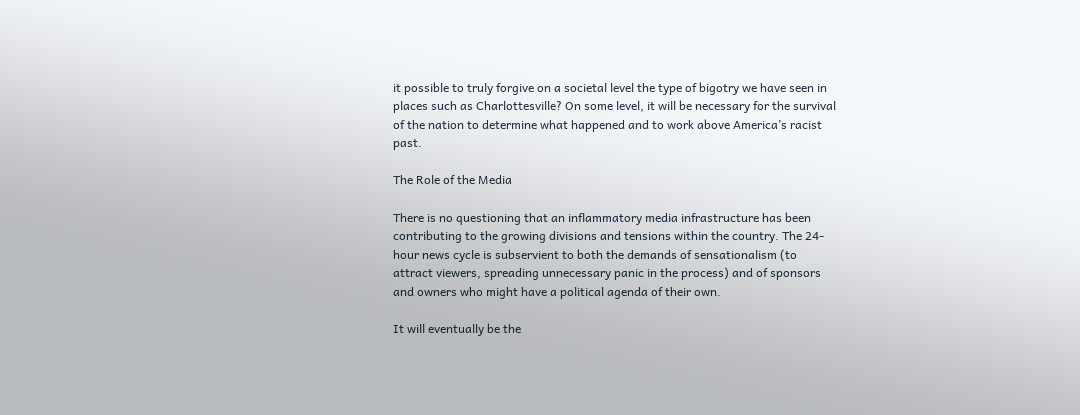it possible to truly forgive on a societal level the type of bigotry we have seen in places such as Charlottesville? On some level, it will be necessary for the survival of the nation to determine what happened and to work above America’s racist past.

The Role of the Media

There is no questioning that an inflammatory media infrastructure has been contributing to the growing divisions and tensions within the country. The 24-hour news cycle is subservient to both the demands of sensationalism (to attract viewers, spreading unnecessary panic in the process) and of sponsors and owners who might have a political agenda of their own.

It will eventually be the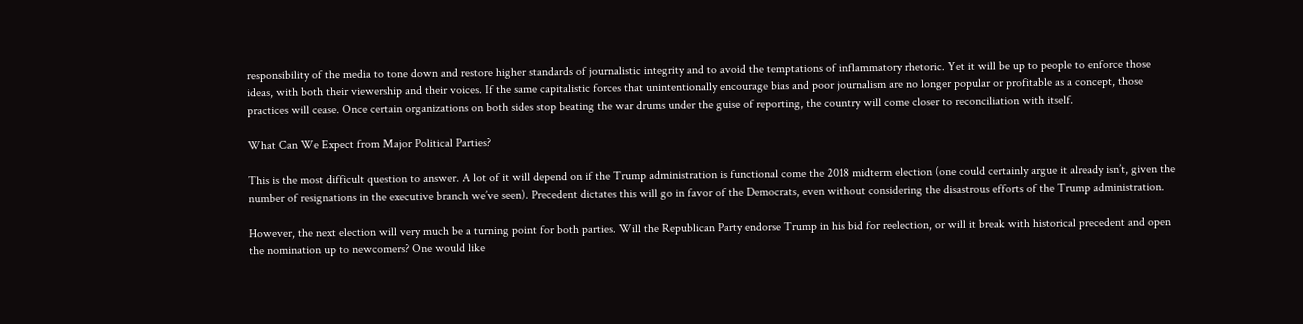responsibility of the media to tone down and restore higher standards of journalistic integrity and to avoid the temptations of inflammatory rhetoric. Yet it will be up to people to enforce those ideas, with both their viewership and their voices. If the same capitalistic forces that unintentionally encourage bias and poor journalism are no longer popular or profitable as a concept, those practices will cease. Once certain organizations on both sides stop beating the war drums under the guise of reporting, the country will come closer to reconciliation with itself.

What Can We Expect from Major Political Parties?

This is the most difficult question to answer. A lot of it will depend on if the Trump administration is functional come the 2018 midterm election (one could certainly argue it already isn’t, given the number of resignations in the executive branch we’ve seen). Precedent dictates this will go in favor of the Democrats, even without considering the disastrous efforts of the Trump administration.

However, the next election will very much be a turning point for both parties. Will the Republican Party endorse Trump in his bid for reelection, or will it break with historical precedent and open the nomination up to newcomers? One would like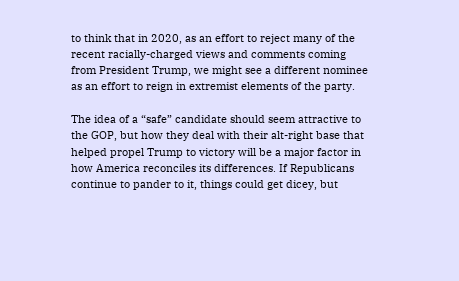to think that in 2020, as an effort to reject many of the recent racially-charged views and comments coming from President Trump, we might see a different nominee as an effort to reign in extremist elements of the party.

The idea of a “safe” candidate should seem attractive to the GOP, but how they deal with their alt-right base that helped propel Trump to victory will be a major factor in how America reconciles its differences. If Republicans continue to pander to it, things could get dicey, but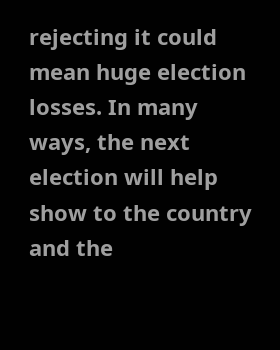rejecting it could mean huge election losses. In many ways, the next election will help show to the country and the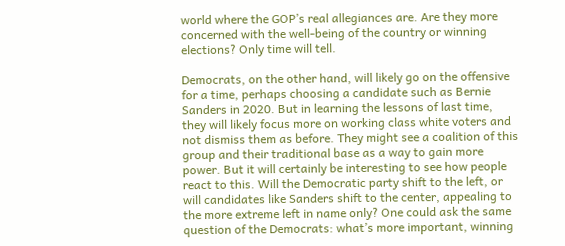world where the GOP’s real allegiances are. Are they more concerned with the well-being of the country or winning elections? Only time will tell.

Democrats, on the other hand, will likely go on the offensive for a time, perhaps choosing a candidate such as Bernie Sanders in 2020. But in learning the lessons of last time, they will likely focus more on working class white voters and not dismiss them as before. They might see a coalition of this group and their traditional base as a way to gain more power. But it will certainly be interesting to see how people react to this. Will the Democratic party shift to the left, or will candidates like Sanders shift to the center, appealing to the more extreme left in name only? One could ask the same question of the Democrats: what’s more important, winning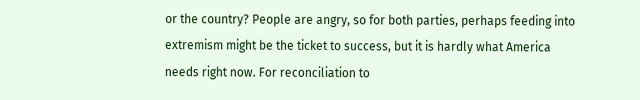or the country? People are angry, so for both parties, perhaps feeding into extremism might be the ticket to success, but it is hardly what America needs right now. For reconciliation to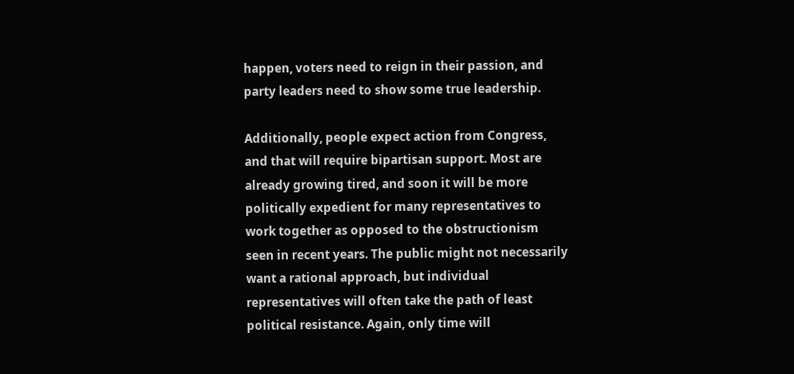happen, voters need to reign in their passion, and party leaders need to show some true leadership.

Additionally, people expect action from Congress, and that will require bipartisan support. Most are already growing tired, and soon it will be more politically expedient for many representatives to work together as opposed to the obstructionism seen in recent years. The public might not necessarily want a rational approach, but individual representatives will often take the path of least political resistance. Again, only time will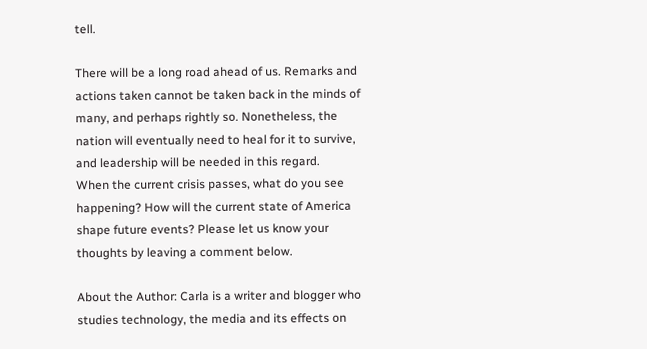tell.

There will be a long road ahead of us. Remarks and actions taken cannot be taken back in the minds of many, and perhaps rightly so. Nonetheless, the nation will eventually need to heal for it to survive, and leadership will be needed in this regard.
When the current crisis passes, what do you see happening? How will the current state of America shape future events? Please let us know your thoughts by leaving a comment below.

About the Author: Carla is a writer and blogger who studies technology, the media and its effects on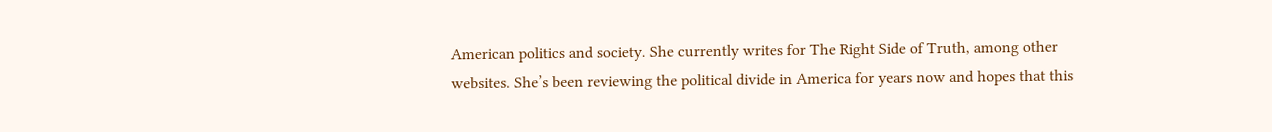American politics and society. She currently writes for The Right Side of Truth, among other websites. She’s been reviewing the political divide in America for years now and hopes that this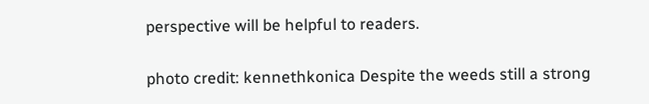perspective will be helpful to readers.

photo credit: kennethkonica Despite the weeds still a strong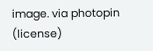image. via photopin (license)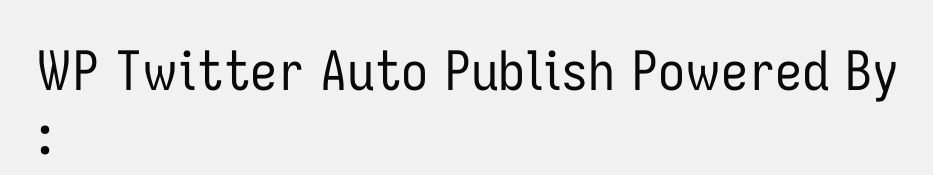WP Twitter Auto Publish Powered By :